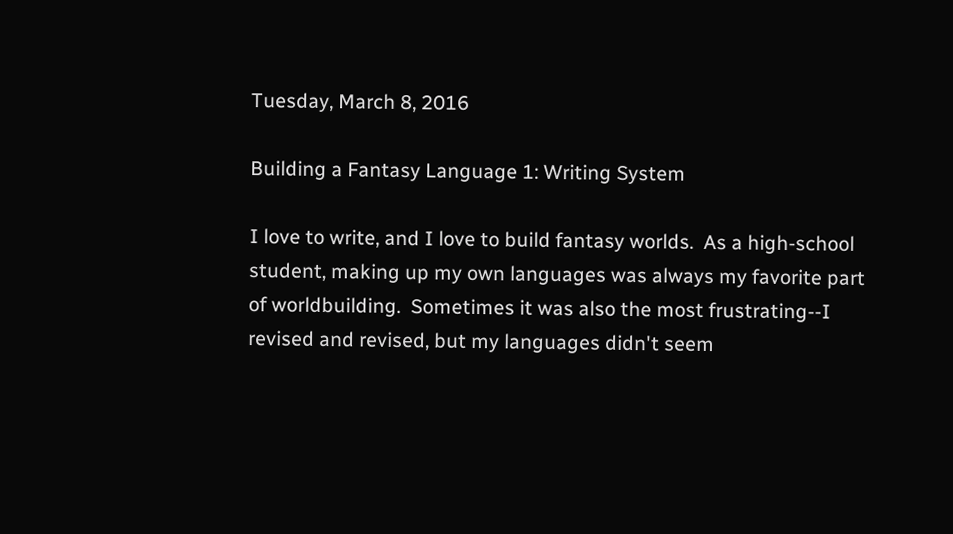Tuesday, March 8, 2016

Building a Fantasy Language 1: Writing System

I love to write, and I love to build fantasy worlds.  As a high-school student, making up my own languages was always my favorite part of worldbuilding.  Sometimes it was also the most frustrating--I revised and revised, but my languages didn't seem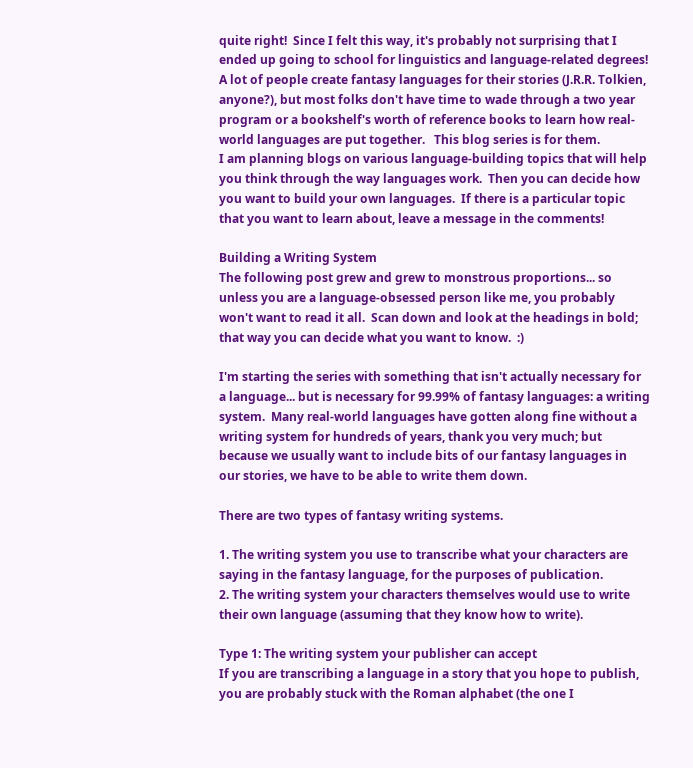quite right!  Since I felt this way, it's probably not surprising that I ended up going to school for linguistics and language-related degrees!
A lot of people create fantasy languages for their stories (J.R.R. Tolkien, anyone?), but most folks don't have time to wade through a two year program or a bookshelf's worth of reference books to learn how real-world languages are put together.   This blog series is for them.
I am planning blogs on various language-building topics that will help you think through the way languages work.  Then you can decide how you want to build your own languages.  If there is a particular topic that you want to learn about, leave a message in the comments!

Building a Writing System
The following post grew and grew to monstrous proportions... so unless you are a language-obsessed person like me, you probably won't want to read it all.  Scan down and look at the headings in bold; that way you can decide what you want to know.  :)

I'm starting the series with something that isn't actually necessary for a language... but is necessary for 99.99% of fantasy languages: a writing system.  Many real-world languages have gotten along fine without a writing system for hundreds of years, thank you very much; but because we usually want to include bits of our fantasy languages in our stories, we have to be able to write them down.

There are two types of fantasy writing systems.

1. The writing system you use to transcribe what your characters are saying in the fantasy language, for the purposes of publication.
2. The writing system your characters themselves would use to write their own language (assuming that they know how to write).

Type 1: The writing system your publisher can accept
If you are transcribing a language in a story that you hope to publish, you are probably stuck with the Roman alphabet (the one I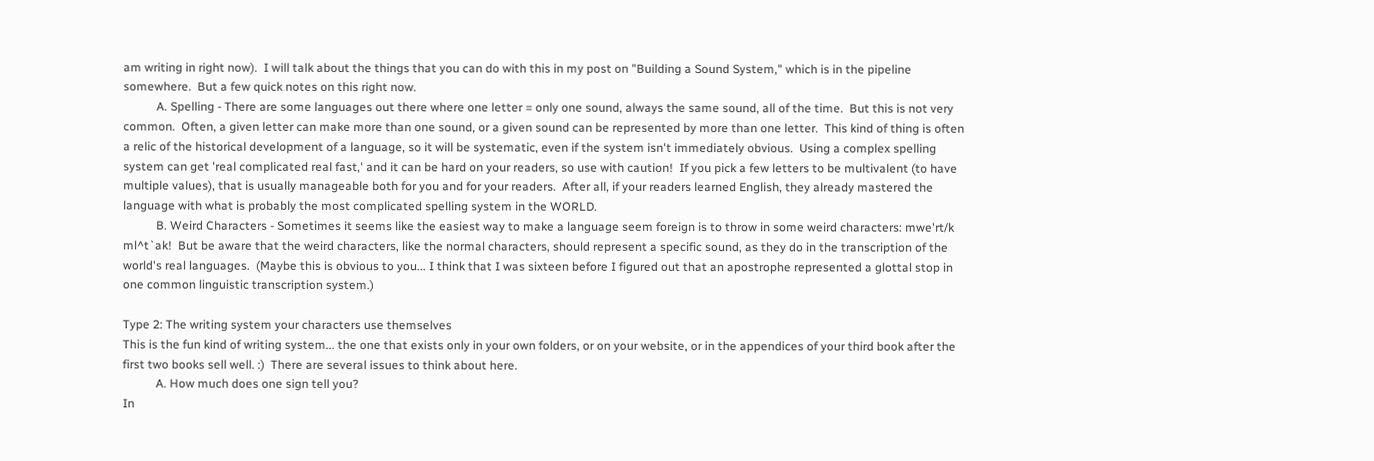am writing in right now).  I will talk about the things that you can do with this in my post on "Building a Sound System," which is in the pipeline somewhere.  But a few quick notes on this right now.
           A. Spelling - There are some languages out there where one letter = only one sound, always the same sound, all of the time.  But this is not very common.  Often, a given letter can make more than one sound, or a given sound can be represented by more than one letter.  This kind of thing is often a relic of the historical development of a language, so it will be systematic, even if the system isn't immediately obvious.  Using a complex spelling system can get 'real complicated real fast,' and it can be hard on your readers, so use with caution!  If you pick a few letters to be multivalent (to have multiple values), that is usually manageable both for you and for your readers.  After all, if your readers learned English, they already mastered the language with what is probably the most complicated spelling system in the WORLD.
           B. Weird Characters - Sometimes it seems like the easiest way to make a language seem foreign is to throw in some weird characters: mwe'rt/k ml^t`ak!  But be aware that the weird characters, like the normal characters, should represent a specific sound, as they do in the transcription of the world's real languages.  (Maybe this is obvious to you... I think that I was sixteen before I figured out that an apostrophe represented a glottal stop in one common linguistic transcription system.)

Type 2: The writing system your characters use themselves
This is the fun kind of writing system... the one that exists only in your own folders, or on your website, or in the appendices of your third book after the first two books sell well. :)  There are several issues to think about here.
           A. How much does one sign tell you?
In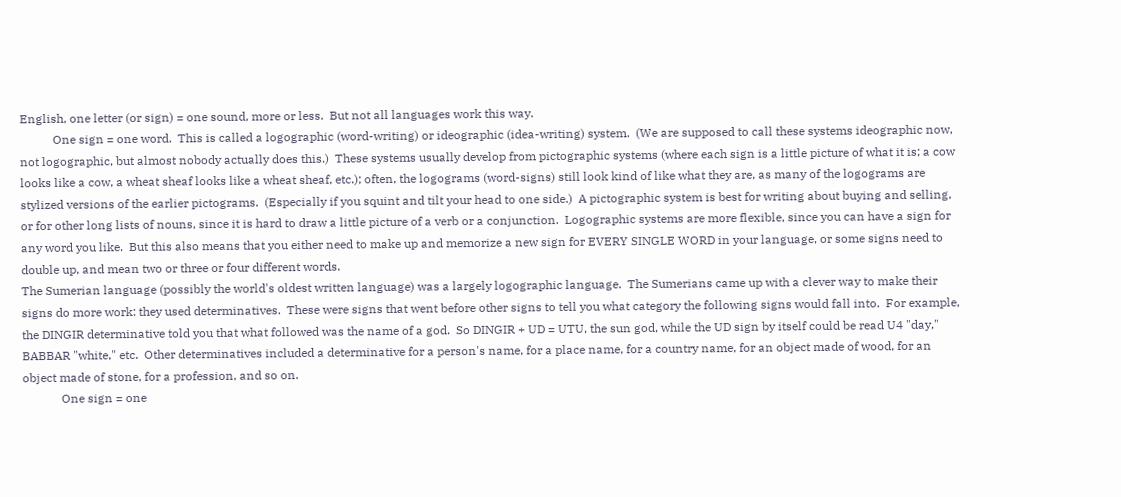English, one letter (or sign) = one sound, more or less.  But not all languages work this way.
           One sign = one word.  This is called a logographic (word-writing) or ideographic (idea-writing) system.  (We are supposed to call these systems ideographic now, not logographic, but almost nobody actually does this.)  These systems usually develop from pictographic systems (where each sign is a little picture of what it is; a cow looks like a cow, a wheat sheaf looks like a wheat sheaf, etc.); often, the logograms (word-signs) still look kind of like what they are, as many of the logograms are stylized versions of the earlier pictograms.  (Especially if you squint and tilt your head to one side.)  A pictographic system is best for writing about buying and selling, or for other long lists of nouns, since it is hard to draw a little picture of a verb or a conjunction.  Logographic systems are more flexible, since you can have a sign for any word you like.  But this also means that you either need to make up and memorize a new sign for EVERY SINGLE WORD in your language, or some signs need to double up, and mean two or three or four different words.
The Sumerian language (possibly the world's oldest written language) was a largely logographic language.  The Sumerians came up with a clever way to make their signs do more work: they used determinatives.  These were signs that went before other signs to tell you what category the following signs would fall into.  For example, the DINGIR determinative told you that what followed was the name of a god.  So DINGIR + UD = UTU, the sun god, while the UD sign by itself could be read U4 "day," BABBAR "white," etc.  Other determinatives included a determinative for a person's name, for a place name, for a country name, for an object made of wood, for an object made of stone, for a profession, and so on.
             One sign = one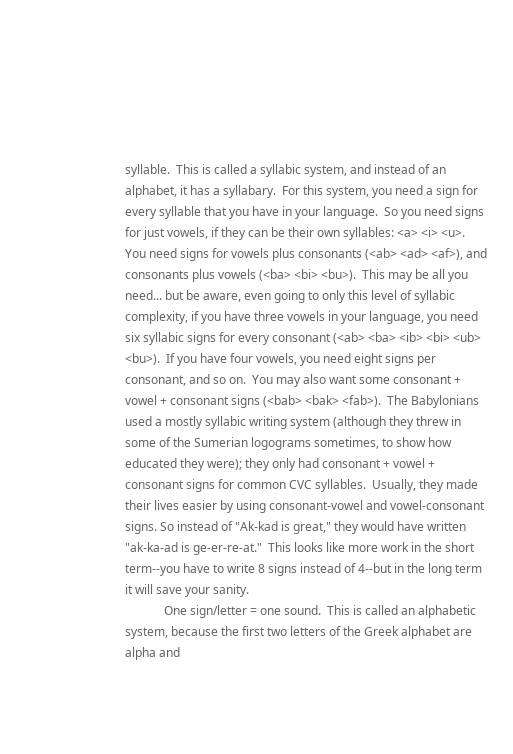syllable.  This is called a syllabic system, and instead of an alphabet, it has a syllabary.  For this system, you need a sign for every syllable that you have in your language.  So you need signs for just vowels, if they can be their own syllables: <a> <i> <u>.  You need signs for vowels plus consonants (<ab> <ad> <af>), and consonants plus vowels (<ba> <bi> <bu>).  This may be all you need... but be aware, even going to only this level of syllabic complexity, if you have three vowels in your language, you need six syllabic signs for every consonant (<ab> <ba> <ib> <bi> <ub> <bu>).  If you have four vowels, you need eight signs per consonant, and so on.  You may also want some consonant + vowel + consonant signs (<bab> <bak> <fab>).  The Babylonians used a mostly syllabic writing system (although they threw in some of the Sumerian logograms sometimes, to show how educated they were); they only had consonant + vowel + consonant signs for common CVC syllables.  Usually, they made their lives easier by using consonant-vowel and vowel-consonant signs. So instead of "Ak-kad is great," they would have written "ak-ka-ad is ge-er-re-at."  This looks like more work in the short term--you have to write 8 signs instead of 4--but in the long term it will save your sanity.
             One sign/letter = one sound.  This is called an alphabetic system, because the first two letters of the Greek alphabet are alpha and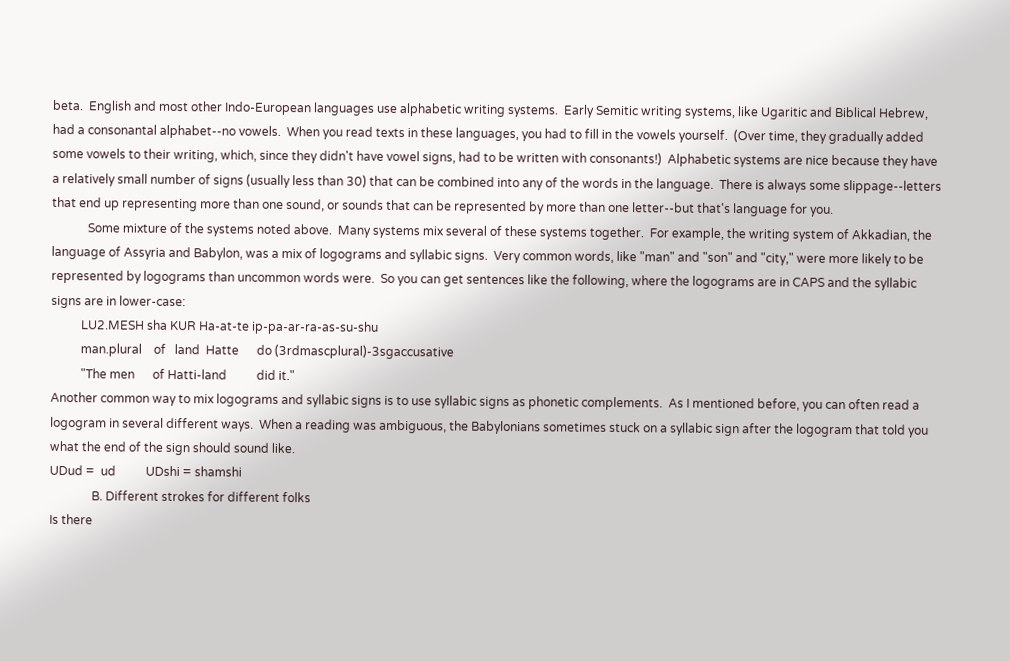beta.  English and most other Indo-European languages use alphabetic writing systems.  Early Semitic writing systems, like Ugaritic and Biblical Hebrew, had a consonantal alphabet--no vowels.  When you read texts in these languages, you had to fill in the vowels yourself.  (Over time, they gradually added some vowels to their writing, which, since they didn't have vowel signs, had to be written with consonants!)  Alphabetic systems are nice because they have a relatively small number of signs (usually less than 30) that can be combined into any of the words in the language.  There is always some slippage--letters that end up representing more than one sound, or sounds that can be represented by more than one letter--but that's language for you.
            Some mixture of the systems noted above.  Many systems mix several of these systems together.  For example, the writing system of Akkadian, the language of Assyria and Babylon, was a mix of logograms and syllabic signs.  Very common words, like "man" and "son" and "city," were more likely to be represented by logograms than uncommon words were.  So you can get sentences like the following, where the logograms are in CAPS and the syllabic signs are in lower-case:
          LU2.MESH sha KUR Ha-at-te ip-pa-ar-ra-as-su-shu
          man.plural    of   land  Hatte      do (3rdmascplural)-3sgaccusative
          "The men      of Hatti-land          did it."
Another common way to mix logograms and syllabic signs is to use syllabic signs as phonetic complements.  As I mentioned before, you can often read a logogram in several different ways.  When a reading was ambiguous, the Babylonians sometimes stuck on a syllabic sign after the logogram that told you what the end of the sign should sound like.
UDud =  ud          UDshi = shamshi
              B. Different strokes for different folks
Is there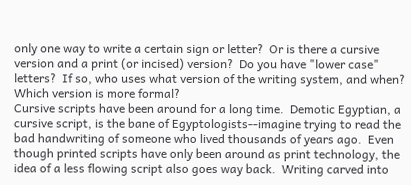only one way to write a certain sign or letter?  Or is there a cursive version and a print (or incised) version?  Do you have "lower case" letters?  If so, who uses what version of the writing system, and when?  Which version is more formal?
Cursive scripts have been around for a long time.  Demotic Egyptian, a cursive script, is the bane of Egyptologists--imagine trying to read the bad handwriting of someone who lived thousands of years ago.  Even though printed scripts have only been around as print technology, the idea of a less flowing script also goes way back.  Writing carved into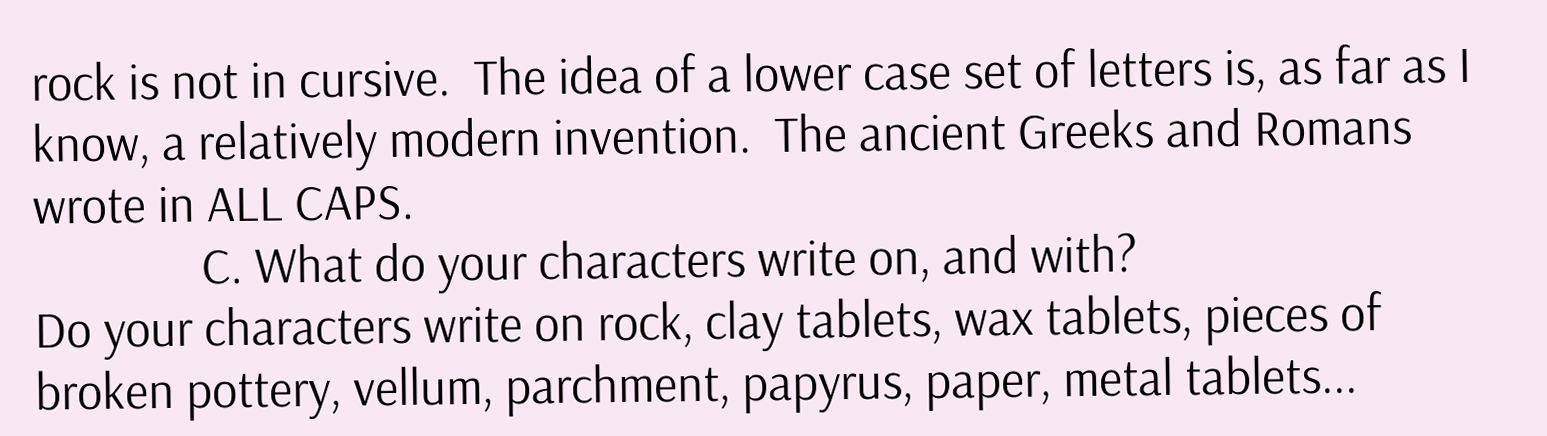rock is not in cursive.  The idea of a lower case set of letters is, as far as I know, a relatively modern invention.  The ancient Greeks and Romans wrote in ALL CAPS.
              C. What do your characters write on, and with?
Do your characters write on rock, clay tablets, wax tablets, pieces of broken pottery, vellum, parchment, papyrus, paper, metal tablets...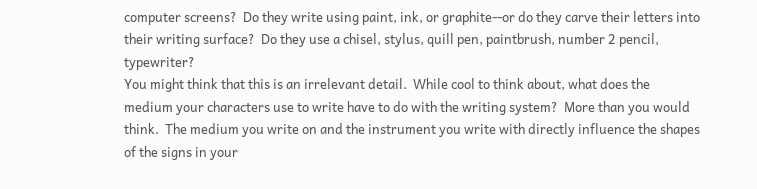computer screens?  Do they write using paint, ink, or graphite--or do they carve their letters into their writing surface?  Do they use a chisel, stylus, quill pen, paintbrush, number 2 pencil, typewriter?
You might think that this is an irrelevant detail.  While cool to think about, what does the medium your characters use to write have to do with the writing system?  More than you would think.  The medium you write on and the instrument you write with directly influence the shapes of the signs in your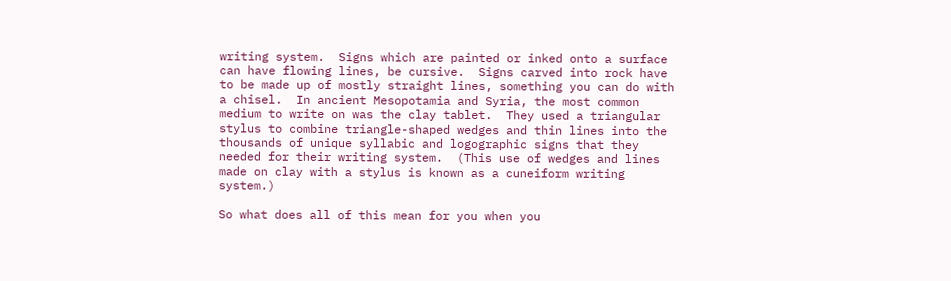writing system.  Signs which are painted or inked onto a surface can have flowing lines, be cursive.  Signs carved into rock have to be made up of mostly straight lines, something you can do with a chisel.  In ancient Mesopotamia and Syria, the most common medium to write on was the clay tablet.  They used a triangular stylus to combine triangle-shaped wedges and thin lines into the thousands of unique syllabic and logographic signs that they needed for their writing system.  (This use of wedges and lines made on clay with a stylus is known as a cuneiform writing system.)

So what does all of this mean for you when you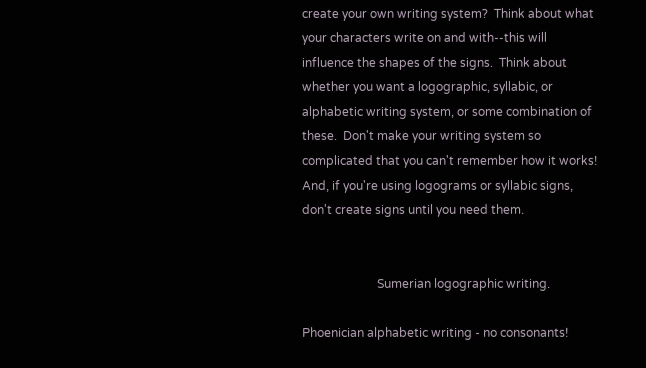create your own writing system?  Think about what your characters write on and with--this will influence the shapes of the signs.  Think about whether you want a logographic, syllabic, or alphabetic writing system, or some combination of these.  Don't make your writing system so complicated that you can't remember how it works!  And, if you're using logograms or syllabic signs, don't create signs until you need them.


                         Sumerian logographic writing.

Phoenician alphabetic writing - no consonants!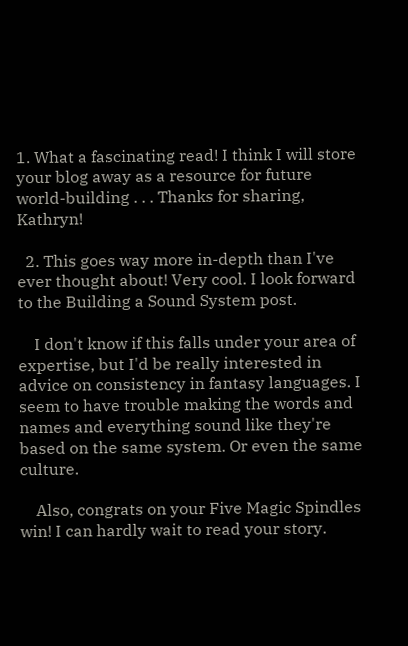1. What a fascinating read! I think I will store your blog away as a resource for future world-building . . . Thanks for sharing, Kathryn!

  2. This goes way more in-depth than I've ever thought about! Very cool. I look forward to the Building a Sound System post.

    I don't know if this falls under your area of expertise, but I'd be really interested in advice on consistency in fantasy languages. I seem to have trouble making the words and names and everything sound like they're based on the same system. Or even the same culture.

    Also, congrats on your Five Magic Spindles win! I can hardly wait to read your story.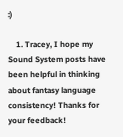:)

    1. Tracey, I hope my Sound System posts have been helpful in thinking about fantasy language consistency! Thanks for your feedback!